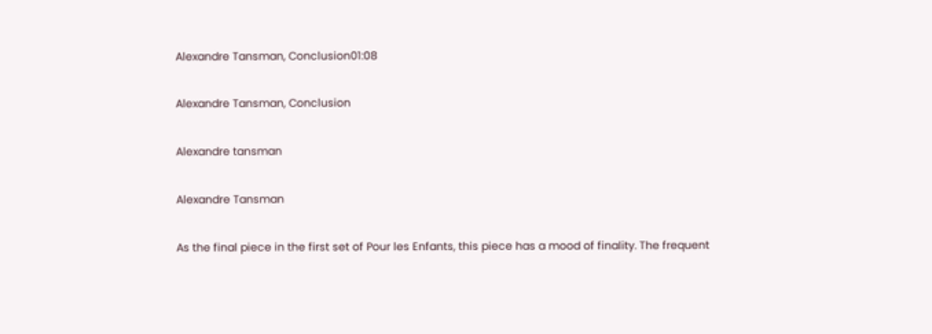Alexandre Tansman, Conclusion01:08

Alexandre Tansman, Conclusion

Alexandre tansman

Alexandre Tansman

As the final piece in the first set of Pour les Enfants, this piece has a mood of finality. The frequent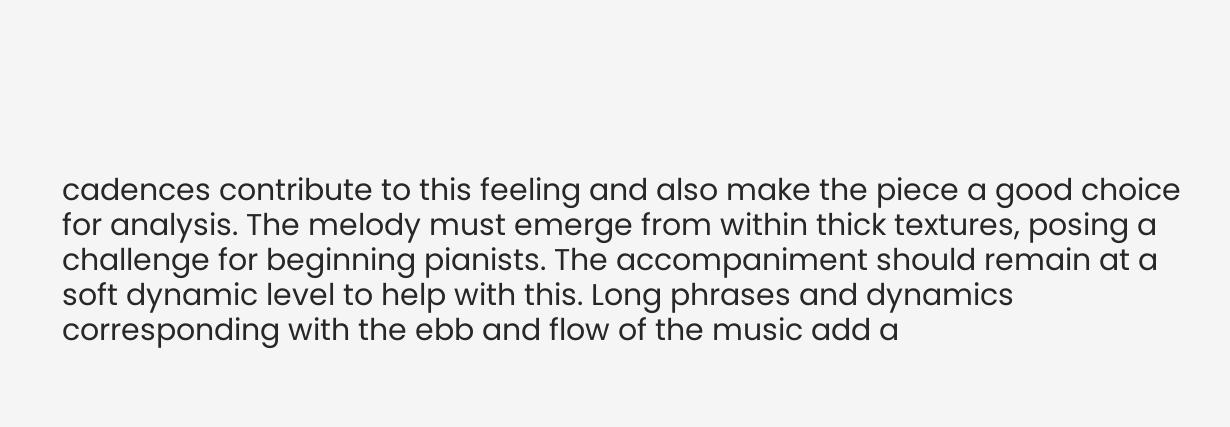cadences contribute to this feeling and also make the piece a good choice for analysis. The melody must emerge from within thick textures, posing a challenge for beginning pianists. The accompaniment should remain at a soft dynamic level to help with this. Long phrases and dynamics corresponding with the ebb and flow of the music add a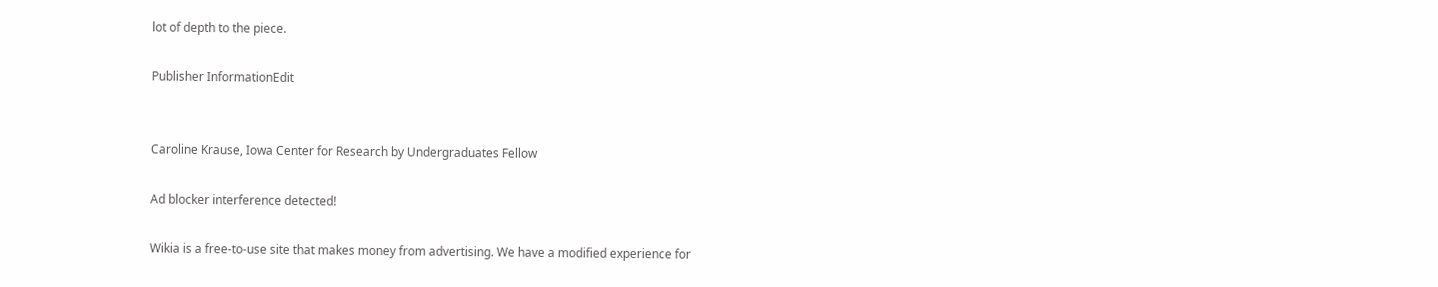lot of depth to the piece.

Publisher InformationEdit


Caroline Krause, Iowa Center for Research by Undergraduates Fellow

Ad blocker interference detected!

Wikia is a free-to-use site that makes money from advertising. We have a modified experience for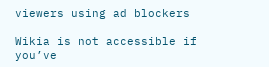viewers using ad blockers

Wikia is not accessible if you’ve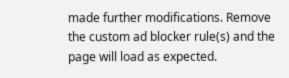made further modifications. Remove the custom ad blocker rule(s) and the page will load as expected.